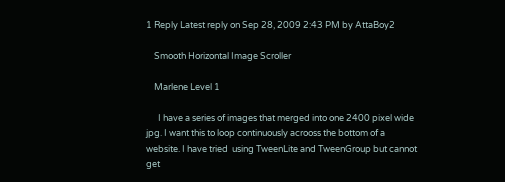1 Reply Latest reply on Sep 28, 2009 2:43 PM by AttaBoy2

    Smooth Horizontal Image Scroller

    Marlene Level 1

      I have a series of images that merged into one 2400 pixel wide jpg. I want this to loop continuously acrooss the bottom of a website. I have tried  using TweenLite and TweenGroup but cannot get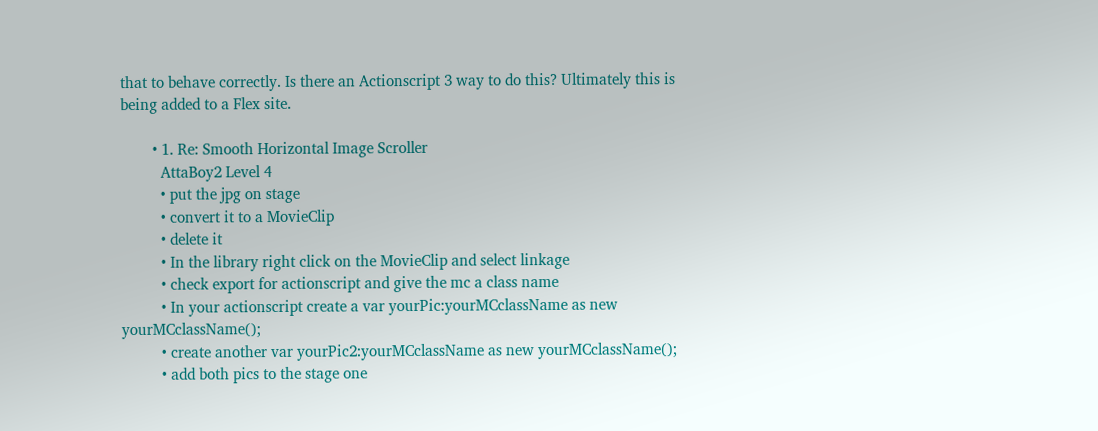that to behave correctly. Is there an Actionscript 3 way to do this? Ultimately this is being added to a Flex site.

        • 1. Re: Smooth Horizontal Image Scroller
          AttaBoy2 Level 4
          • put the jpg on stage
          • convert it to a MovieClip
          • delete it
          • In the library right click on the MovieClip and select linkage
          • check export for actionscript and give the mc a class name
          • In your actionscript create a var yourPic:yourMCclassName as new yourMCclassName();
          • create another var yourPic2:yourMCclassName as new yourMCclassName();
          • add both pics to the stage one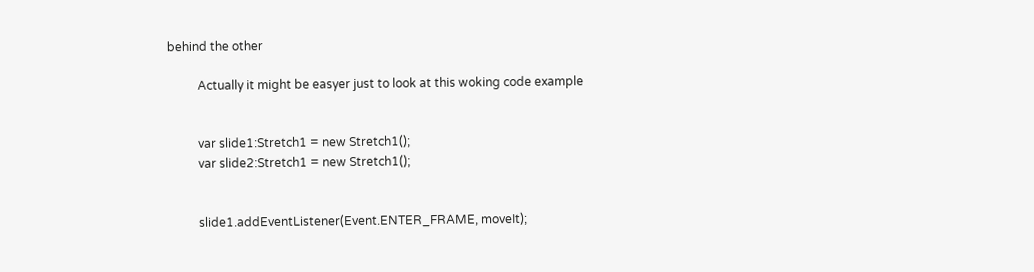behind the other

          Actually it might be easyer just to look at this woking code example


          var slide1:Stretch1 = new Stretch1();
          var slide2:Stretch1 = new Stretch1();


          slide1.addEventListener(Event.ENTER_FRAME, moveIt);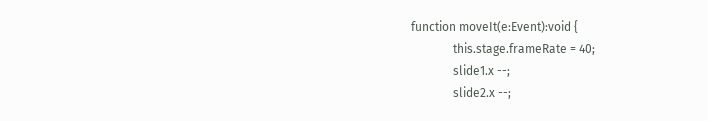function moveIt(e:Event):void {
              this.stage.frameRate = 40;
              slide1.x --;
              slide2.x --;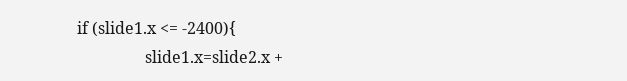if (slide1.x <= -2400){
                 slide1.x=slide2.x +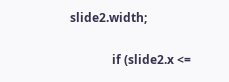slide2.width;


              if (slide2.x <=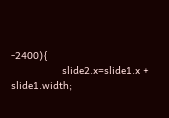-2400){
                 slide2.x=slide1.x + slide1.width;